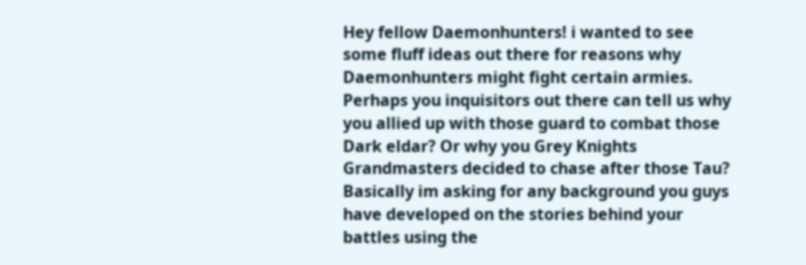Hey fellow Daemonhunters! i wanted to see some fluff ideas out there for reasons why Daemonhunters might fight certain armies. Perhaps you inquisitors out there can tell us why you allied up with those guard to combat those Dark eldar? Or why you Grey Knights Grandmasters decided to chase after those Tau? Basically im asking for any background you guys have developed on the stories behind your battles using the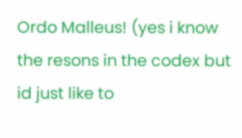Ordo Malleus! (yes i know the resons in the codex but id just like to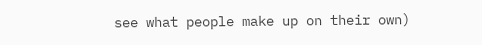see what people make up on their own)